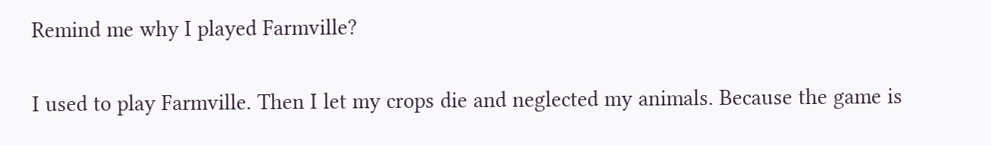Remind me why I played Farmville?

I used to play Farmville. Then I let my crops die and neglected my animals. Because the game is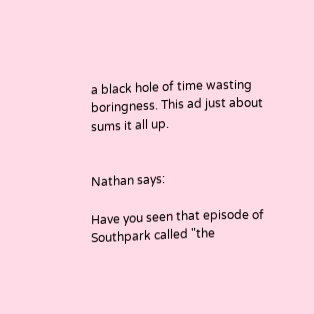a black hole of time wasting boringness. This ad just about sums it all up.


Nathan says:

Have you seen that episode of Southpark called "the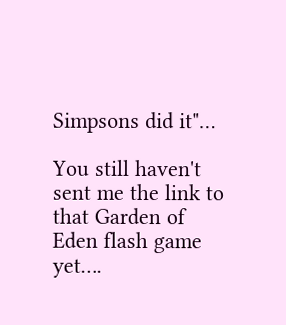Simpsons did it"…

You still haven't sent me the link to that Garden of Eden flash game yet….